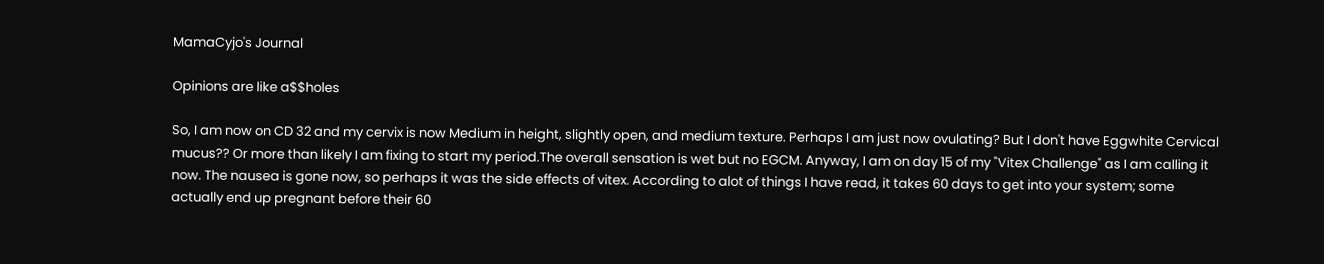MamaCyjo's Journal

Opinions are like a$$holes

So, I am now on CD 32 and my cervix is now Medium in height, slightly open, and medium texture. Perhaps I am just now ovulating? But I don't have Eggwhite Cervical mucus?? Or more than likely I am fixing to start my period.The overall sensation is wet but no EGCM. Anyway, I am on day 15 of my "Vitex Challenge" as I am calling it now. The nausea is gone now, so perhaps it was the side effects of vitex. According to alot of things I have read, it takes 60 days to get into your system; some actually end up pregnant before their 60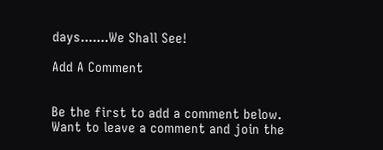days.......We Shall See!

Add A Comment


Be the first to add a comment below.
Want to leave a comment and join the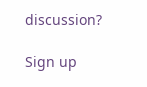discussion?

Sign up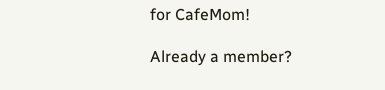for CafeMom!

Already a member?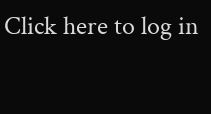Click here to log in